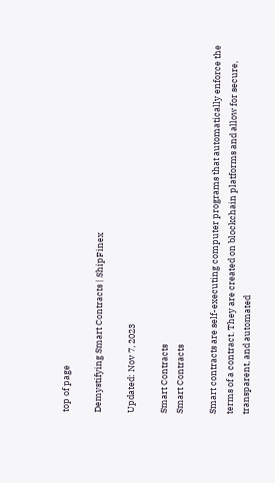top of page

Demystifying Smart Contracts | ShipFinex

Updated: Nov 7, 2023

Smart Contracts
Smart Contracts

Smart contracts are self-executing computer programs that automatically enforce the terms of a contract. They are created on blockchain platforms and allow for secure, transparent, and automated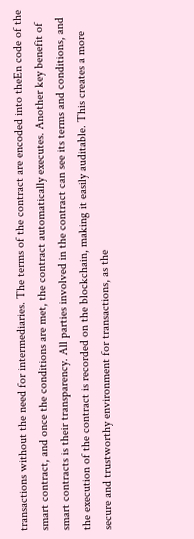transactions without the need for intermediaries. The terms of the contract are encoded into theEn code of the smart contract, and once the conditions are met, the contract automatically executes. Another key benefit of smart contracts is their transparency. All parties involved in the contract can see its terms and conditions, and the execution of the contract is recorded on the blockchain, making it easily auditable. This creates a more secure and trustworthy environment for transactions, as the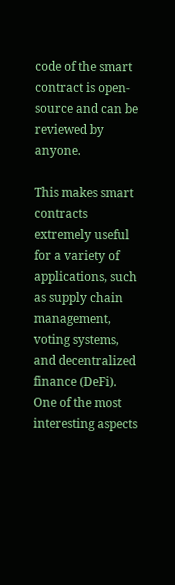code of the smart contract is open-source and can be reviewed by anyone.

This makes smart contracts extremely useful for a variety of applications, such as supply chain management, voting systems, and decentralized finance (DeFi). One of the most interesting aspects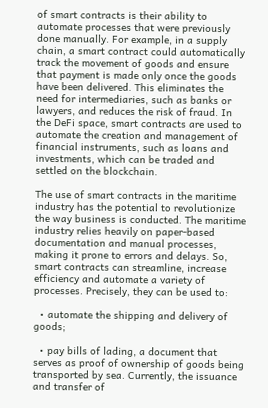of smart contracts is their ability to automate processes that were previously done manually. For example, in a supply chain, a smart contract could automatically track the movement of goods and ensure that payment is made only once the goods have been delivered. This eliminates the need for intermediaries, such as banks or lawyers, and reduces the risk of fraud. In the DeFi space, smart contracts are used to automate the creation and management of financial instruments, such as loans and investments, which can be traded and settled on the blockchain.

The use of smart contracts in the maritime industry has the potential to revolutionize the way business is conducted. The maritime industry relies heavily on paper-based documentation and manual processes, making it prone to errors and delays. So, smart contracts can streamline, increase efficiency and automate a variety of processes. Precisely, they can be used to:

  • automate the shipping and delivery of goods;

  • pay bills of lading, a document that serves as proof of ownership of goods being transported by sea. Currently, the issuance and transfer of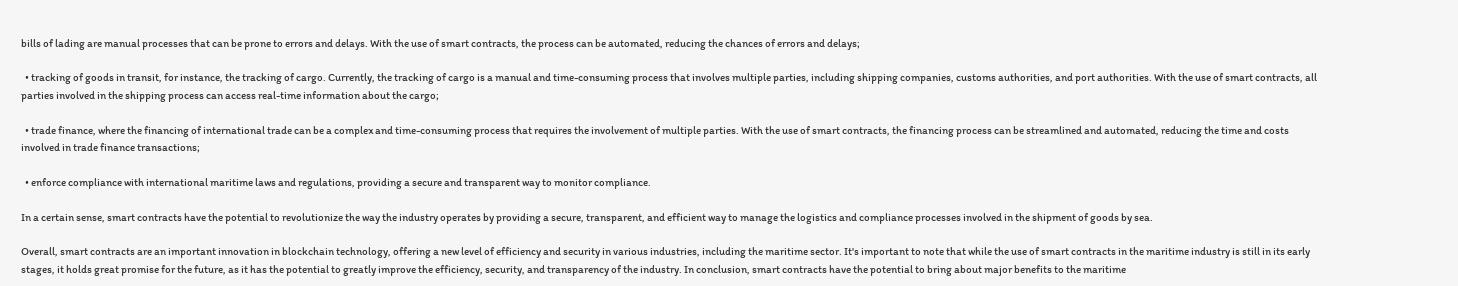bills of lading are manual processes that can be prone to errors and delays. With the use of smart contracts, the process can be automated, reducing the chances of errors and delays;

  • tracking of goods in transit, for instance, the tracking of cargo. Currently, the tracking of cargo is a manual and time-consuming process that involves multiple parties, including shipping companies, customs authorities, and port authorities. With the use of smart contracts, all parties involved in the shipping process can access real-time information about the cargo;

  • trade finance, where the financing of international trade can be a complex and time-consuming process that requires the involvement of multiple parties. With the use of smart contracts, the financing process can be streamlined and automated, reducing the time and costs involved in trade finance transactions;

  • enforce compliance with international maritime laws and regulations, providing a secure and transparent way to monitor compliance.

In a certain sense, smart contracts have the potential to revolutionize the way the industry operates by providing a secure, transparent, and efficient way to manage the logistics and compliance processes involved in the shipment of goods by sea.

Overall, smart contracts are an important innovation in blockchain technology, offering a new level of efficiency and security in various industries, including the maritime sector. It's important to note that while the use of smart contracts in the maritime industry is still in its early stages, it holds great promise for the future, as it has the potential to greatly improve the efficiency, security, and transparency of the industry. In conclusion, smart contracts have the potential to bring about major benefits to the maritime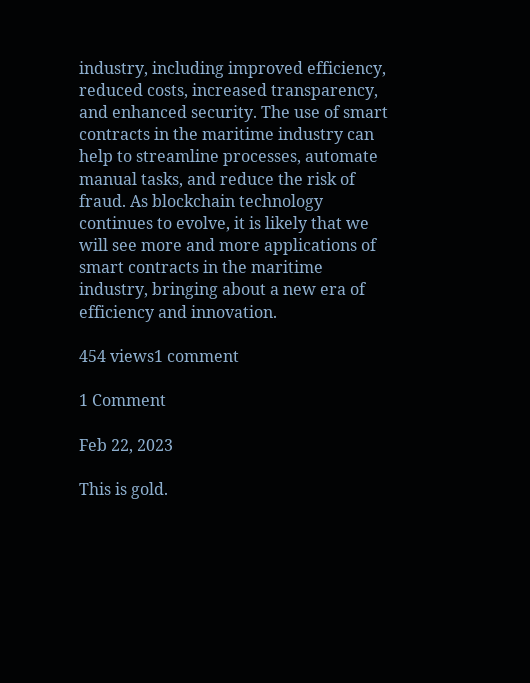industry, including improved efficiency, reduced costs, increased transparency, and enhanced security. The use of smart contracts in the maritime industry can help to streamline processes, automate manual tasks, and reduce the risk of fraud. As blockchain technology continues to evolve, it is likely that we will see more and more applications of smart contracts in the maritime industry, bringing about a new era of efficiency and innovation.

454 views1 comment

1 Comment

Feb 22, 2023

This is gold.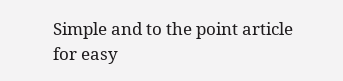Simple and to the point article for easy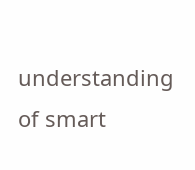understanding of smart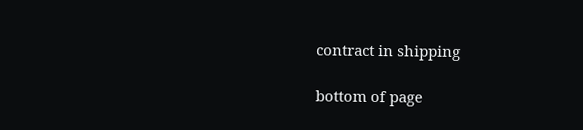contract in shipping

bottom of page